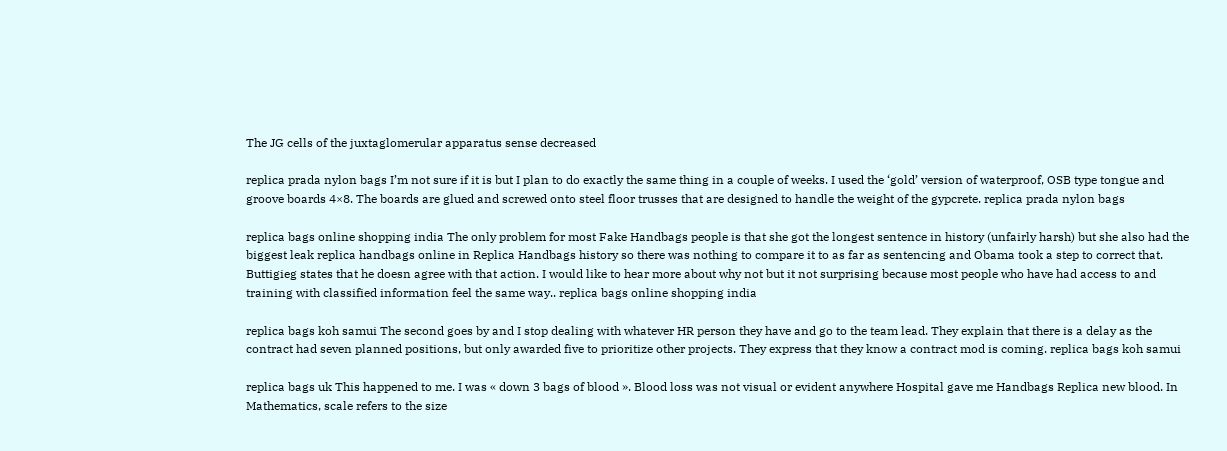The JG cells of the juxtaglomerular apparatus sense decreased

replica prada nylon bags I’m not sure if it is but I plan to do exactly the same thing in a couple of weeks. I used the ‘gold’ version of waterproof, OSB type tongue and groove boards 4×8. The boards are glued and screwed onto steel floor trusses that are designed to handle the weight of the gypcrete. replica prada nylon bags

replica bags online shopping india The only problem for most Fake Handbags people is that she got the longest sentence in history (unfairly harsh) but she also had the biggest leak replica handbags online in Replica Handbags history so there was nothing to compare it to as far as sentencing and Obama took a step to correct that. Buttigieg states that he doesn agree with that action. I would like to hear more about why not but it not surprising because most people who have had access to and training with classified information feel the same way.. replica bags online shopping india

replica bags koh samui The second goes by and I stop dealing with whatever HR person they have and go to the team lead. They explain that there is a delay as the contract had seven planned positions, but only awarded five to prioritize other projects. They express that they know a contract mod is coming. replica bags koh samui

replica bags uk This happened to me. I was « down 3 bags of blood ». Blood loss was not visual or evident anywhere Hospital gave me Handbags Replica new blood. In Mathematics, scale refers to the size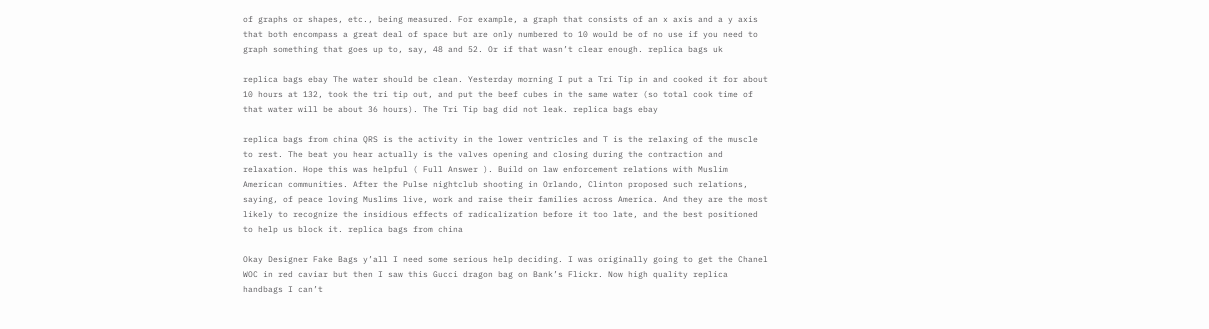of graphs or shapes, etc., being measured. For example, a graph that consists of an x axis and a y axis that both encompass a great deal of space but are only numbered to 10 would be of no use if you need to graph something that goes up to, say, 48 and 52. Or if that wasn’t clear enough. replica bags uk

replica bags ebay The water should be clean. Yesterday morning I put a Tri Tip in and cooked it for about 10 hours at 132, took the tri tip out, and put the beef cubes in the same water (so total cook time of that water will be about 36 hours). The Tri Tip bag did not leak. replica bags ebay

replica bags from china QRS is the activity in the lower ventricles and T is the relaxing of the muscle to rest. The beat you hear actually is the valves opening and closing during the contraction and relaxation. Hope this was helpful ( Full Answer ). Build on law enforcement relations with Muslim American communities. After the Pulse nightclub shooting in Orlando, Clinton proposed such relations, saying, of peace loving Muslims live, work and raise their families across America. And they are the most likely to recognize the insidious effects of radicalization before it too late, and the best positioned to help us block it. replica bags from china

Okay Designer Fake Bags y’all I need some serious help deciding. I was originally going to get the Chanel WOC in red caviar but then I saw this Gucci dragon bag on Bank’s Flickr. Now high quality replica handbags I can’t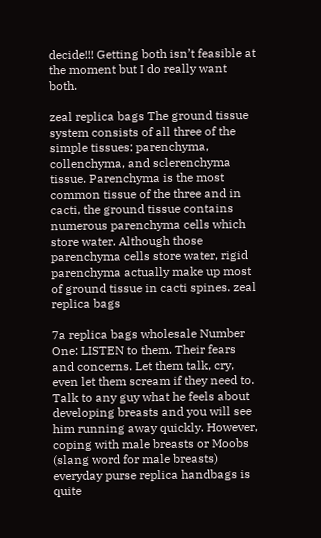decide!!! Getting both isn’t feasible at the moment but I do really want both.

zeal replica bags The ground tissue system consists of all three of the simple tissues: parenchyma, collenchyma, and sclerenchyma tissue. Parenchyma is the most common tissue of the three and in cacti, the ground tissue contains numerous parenchyma cells which store water. Although those parenchyma cells store water, rigid parenchyma actually make up most of ground tissue in cacti spines. zeal replica bags

7a replica bags wholesale Number One: LISTEN to them. Their fears and concerns. Let them talk, cry, even let them scream if they need to. Talk to any guy what he feels about developing breasts and you will see him running away quickly. However, coping with male breasts or Moobs (slang word for male breasts) everyday purse replica handbags is quite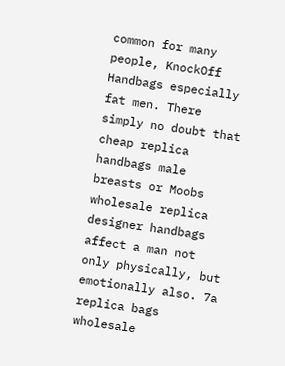common for many people, KnockOff Handbags especially fat men. There simply no doubt that cheap replica handbags male breasts or Moobs wholesale replica designer handbags affect a man not only physically, but emotionally also. 7a replica bags wholesale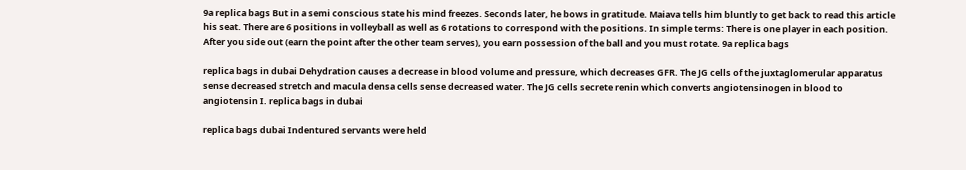9a replica bags But in a semi conscious state his mind freezes. Seconds later, he bows in gratitude. Maiava tells him bluntly to get back to read this article his seat. There are 6 positions in volleyball as well as 6 rotations to correspond with the positions. In simple terms: There is one player in each position. After you side out (earn the point after the other team serves), you earn possession of the ball and you must rotate. 9a replica bags

replica bags in dubai Dehydration causes a decrease in blood volume and pressure, which decreases GFR. The JG cells of the juxtaglomerular apparatus sense decreased stretch and macula densa cells sense decreased water. The JG cells secrete renin which converts angiotensinogen in blood to angiotensin I. replica bags in dubai

replica bags dubai Indentured servants were held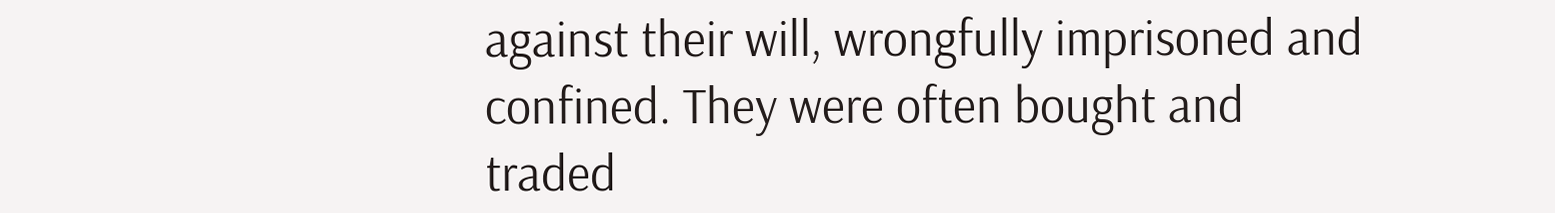against their will, wrongfully imprisoned and confined. They were often bought and traded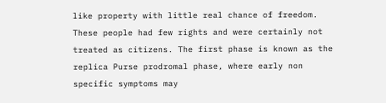like property with little real chance of freedom. These people had few rights and were certainly not treated as citizens. The first phase is known as the replica Purse prodromal phase, where early non specific symptoms may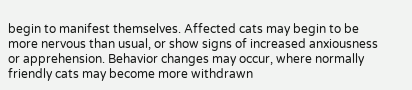begin to manifest themselves. Affected cats may begin to be more nervous than usual, or show signs of increased anxiousness or apprehension. Behavior changes may occur, where normally friendly cats may become more withdrawn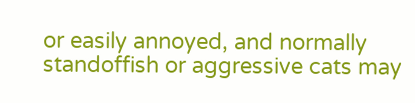or easily annoyed, and normally standoffish or aggressive cats may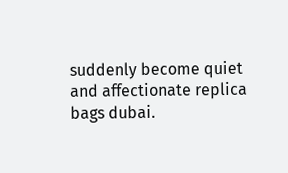suddenly become quiet and affectionate replica bags dubai.